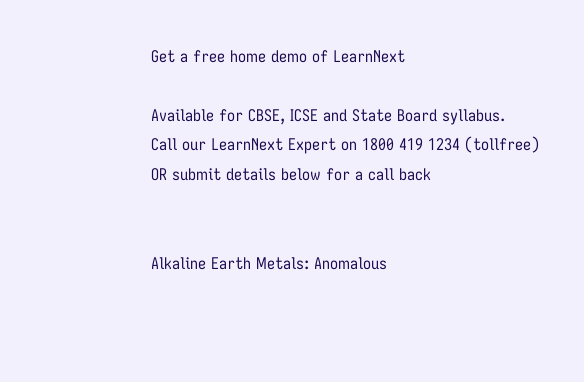Get a free home demo of LearnNext

Available for CBSE, ICSE and State Board syllabus.
Call our LearnNext Expert on 1800 419 1234 (tollfree)
OR submit details below for a call back


Alkaline Earth Metals: Anomalous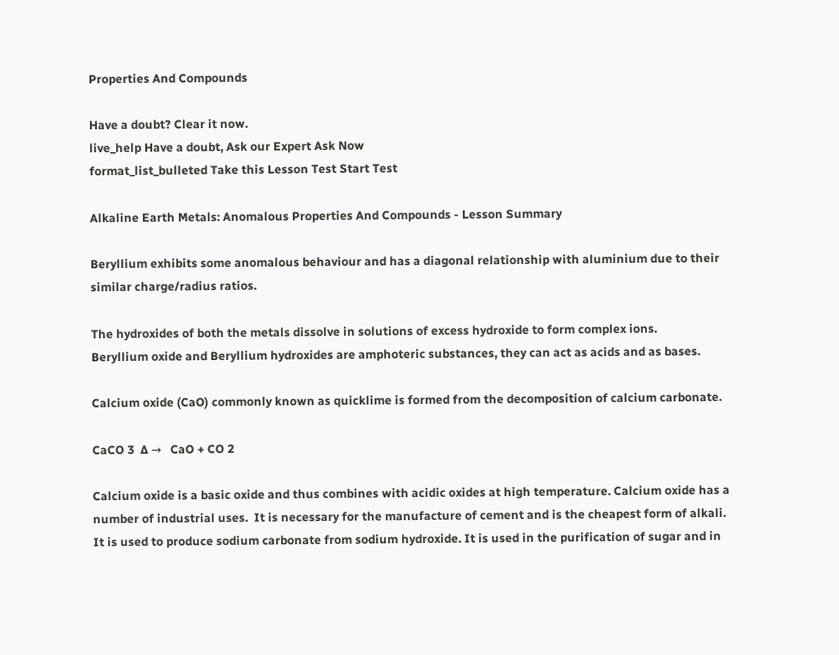Properties And Compounds

Have a doubt? Clear it now.
live_help Have a doubt, Ask our Expert Ask Now
format_list_bulleted Take this Lesson Test Start Test

Alkaline Earth Metals: Anomalous Properties And Compounds - Lesson Summary

Beryllium exhibits some anomalous behaviour and has a diagonal relationship with aluminium due to their similar charge/radius ratios.

The hydroxides of both the metals dissolve in solutions of excess hydroxide to form complex ions.
Beryllium oxide and Beryllium hydroxides are amphoteric substances, they can act as acids and as bases.

Calcium oxide (CaO) commonly known as quicklime is formed from the decomposition of calcium carbonate.

CaCO 3  ∆ →   CaO + CO 2

Calcium oxide is a basic oxide and thus combines with acidic oxides at high temperature. Calcium oxide has a number of industrial uses.  It is necessary for the manufacture of cement and is the cheapest form of alkali.  It is used to produce sodium carbonate from sodium hydroxide. It is used in the purification of sugar and in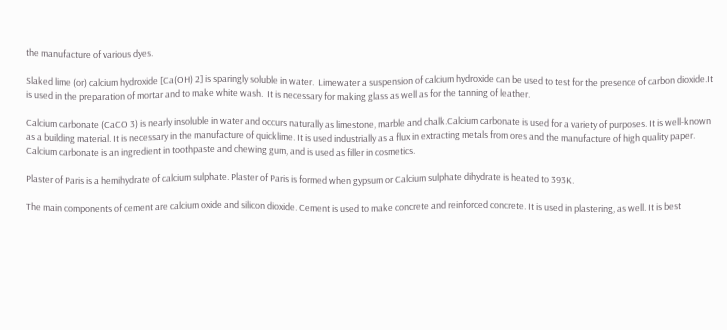the manufacture of various dyes.

Slaked lime (or) calcium hydroxide [Ca(OH) 2] is sparingly soluble in water.  Limewater a suspension of calcium hydroxide can be used to test for the presence of carbon dioxide.It is used in the preparation of mortar and to make white wash.  It is necessary for making glass as well as for the tanning of leather.

Calcium carbonate (CaCO 3) is nearly insoluble in water and occurs naturally as limestone, marble and chalk.Calcium carbonate is used for a variety of purposes. It is well-known as a building material. It is necessary in the manufacture of quicklime. It is used industrially as a flux in extracting metals from ores and the manufacture of high quality paper. Calcium carbonate is an ingredient in toothpaste and chewing gum, and is used as filler in cosmetics.

Plaster of Paris is a hemihydrate of calcium sulphate. Plaster of Paris is formed when gypsum or Calcium sulphate dihydrate is heated to 393K.

The main components of cement are calcium oxide and silicon dioxide. Cement is used to make concrete and reinforced concrete. It is used in plastering, as well. It is best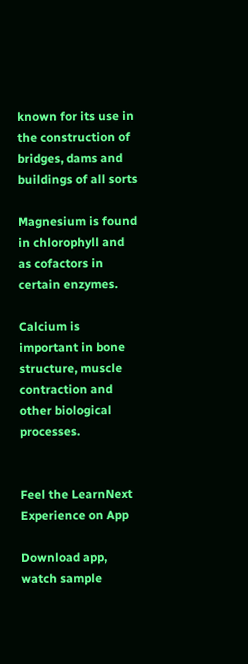known for its use in the construction of bridges, dams and buildings of all sorts

Magnesium is found in chlorophyll and as cofactors in certain enzymes.

Calcium is important in bone structure, muscle contraction and other biological processes.


Feel the LearnNext Experience on App

Download app, watch sample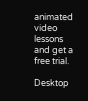animated video lessons and get a free trial.

Desktop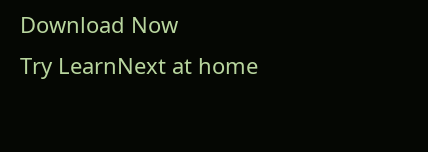Download Now
Try LearnNext at home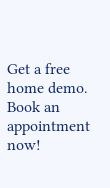Get a free home demo. Book an appointment now!